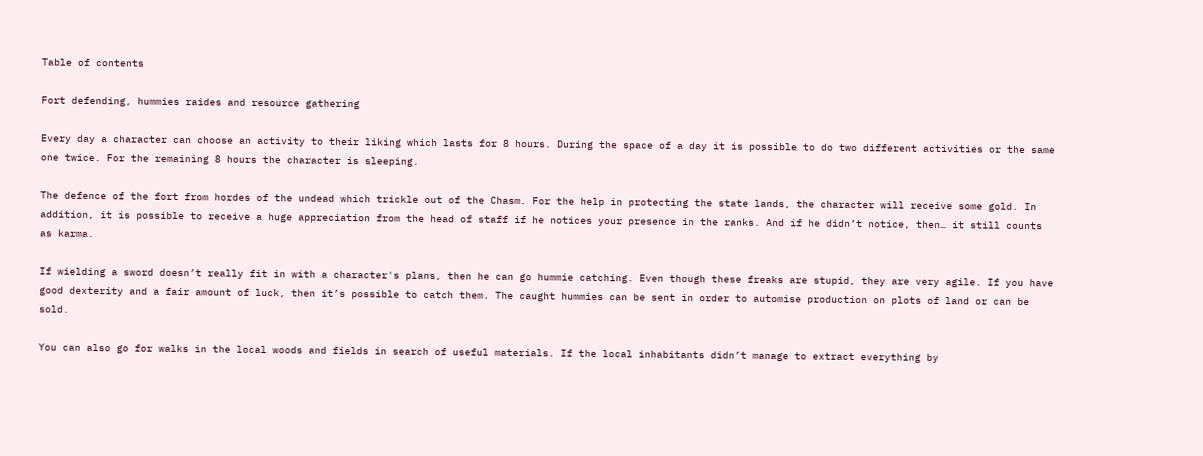Table of contents

Fort defending, hummies raides and resource gathering

Every day a character can choose an activity to their liking which lasts for 8 hours. During the space of a day it is possible to do two different activities or the same one twice. For the remaining 8 hours the character is sleeping.

The defence of the fort from hordes of the undead which trickle out of the Chasm. For the help in protecting the state lands, the character will receive some gold. In addition, it is possible to receive a huge appreciation from the head of staff if he notices your presence in the ranks. And if he didn’t notice, then… it still counts as karma.

If wielding a sword doesn’t really fit in with a character's plans, then he can go hummie catching. Even though these freaks are stupid, they are very agile. If you have good dexterity and a fair amount of luck, then it’s possible to catch them. The caught hummies can be sent in order to automise production on plots of land or can be sold.

You can also go for walks in the local woods and fields in search of useful materials. If the local inhabitants didn’t manage to extract everything by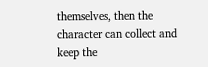themselves, then the character can collect and keep the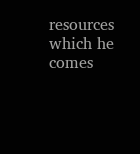resources which he comes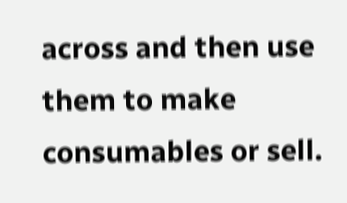across and then use them to make consumables or sell.